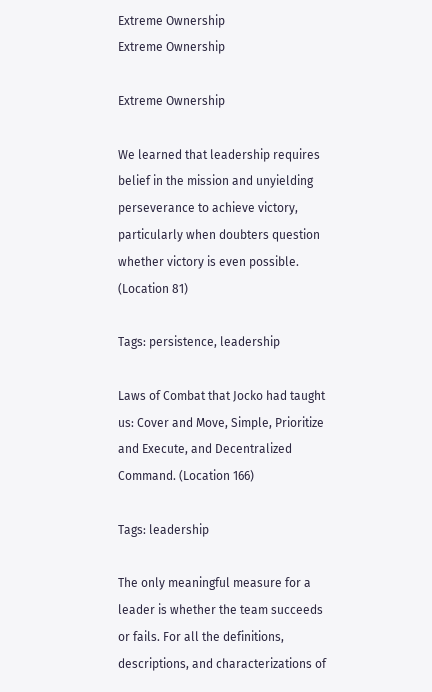Extreme Ownership
Extreme Ownership

Extreme Ownership

We learned that leadership requires belief in the mission and unyielding perseverance to achieve victory, particularly when doubters question whether victory is even possible. (Location 81)

Tags: persistence, leadership

Laws of Combat that Jocko had taught us: Cover and Move, Simple, Prioritize and Execute, and Decentralized Command. (Location 166)

Tags: leadership

The only meaningful measure for a leader is whether the team succeeds or fails. For all the definitions, descriptions, and characterizations of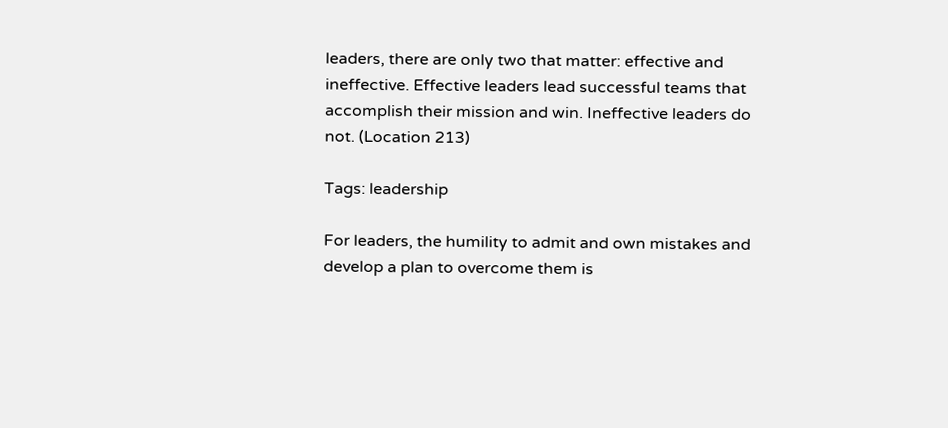leaders, there are only two that matter: effective and ineffective. Effective leaders lead successful teams that accomplish their mission and win. Ineffective leaders do not. (Location 213)

Tags: leadership

For leaders, the humility to admit and own mistakes and develop a plan to overcome them is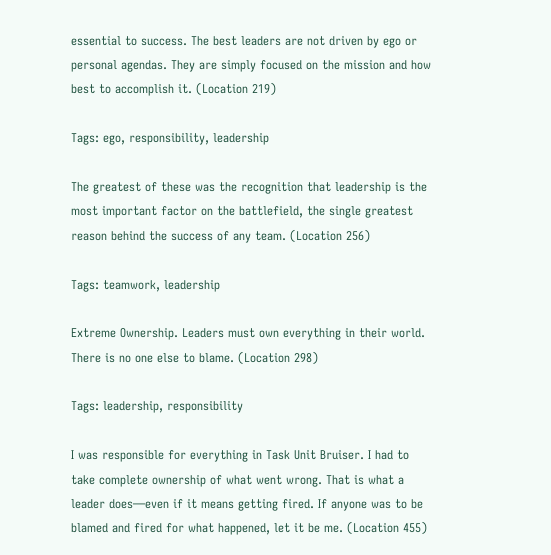essential to success. The best leaders are not driven by ego or personal agendas. They are simply focused on the mission and how best to accomplish it. (Location 219)

Tags: ego, responsibility, leadership

The greatest of these was the recognition that leadership is the most important factor on the battlefield, the single greatest reason behind the success of any team. (Location 256)

Tags: teamwork, leadership

Extreme Ownership. Leaders must own everything in their world. There is no one else to blame. (Location 298)

Tags: leadership, responsibility

I was responsible for everything in Task Unit Bruiser. I had to take complete ownership of what went wrong. That is what a leader does—even if it means getting fired. If anyone was to be blamed and fired for what happened, let it be me. (Location 455)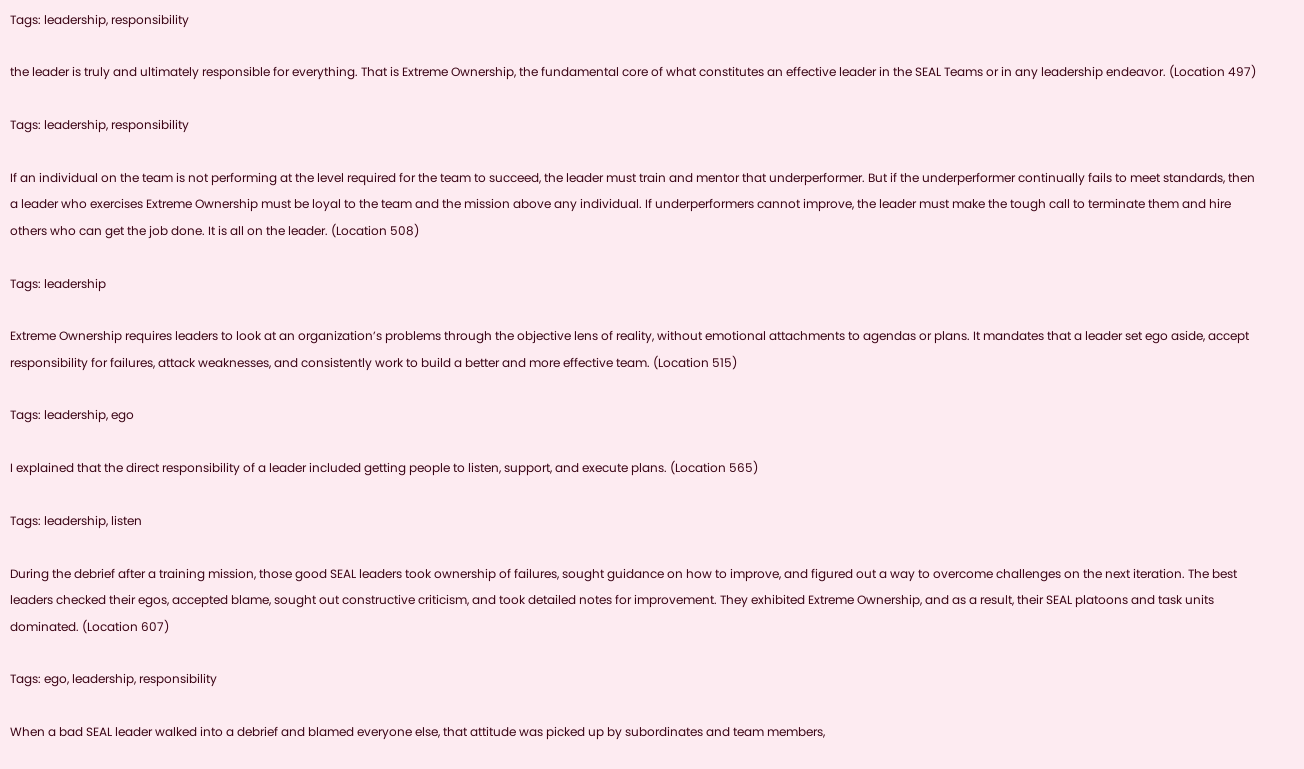Tags: leadership, responsibility

the leader is truly and ultimately responsible for everything. That is Extreme Ownership, the fundamental core of what constitutes an effective leader in the SEAL Teams or in any leadership endeavor. (Location 497)

Tags: leadership, responsibility

If an individual on the team is not performing at the level required for the team to succeed, the leader must train and mentor that underperformer. But if the underperformer continually fails to meet standards, then a leader who exercises Extreme Ownership must be loyal to the team and the mission above any individual. If underperformers cannot improve, the leader must make the tough call to terminate them and hire others who can get the job done. It is all on the leader. (Location 508)

Tags: leadership

Extreme Ownership requires leaders to look at an organization’s problems through the objective lens of reality, without emotional attachments to agendas or plans. It mandates that a leader set ego aside, accept responsibility for failures, attack weaknesses, and consistently work to build a better and more effective team. (Location 515)

Tags: leadership, ego

I explained that the direct responsibility of a leader included getting people to listen, support, and execute plans. (Location 565)

Tags: leadership, listen

During the debrief after a training mission, those good SEAL leaders took ownership of failures, sought guidance on how to improve, and figured out a way to overcome challenges on the next iteration. The best leaders checked their egos, accepted blame, sought out constructive criticism, and took detailed notes for improvement. They exhibited Extreme Ownership, and as a result, their SEAL platoons and task units dominated. (Location 607)

Tags: ego, leadership, responsibility

When a bad SEAL leader walked into a debrief and blamed everyone else, that attitude was picked up by subordinates and team members,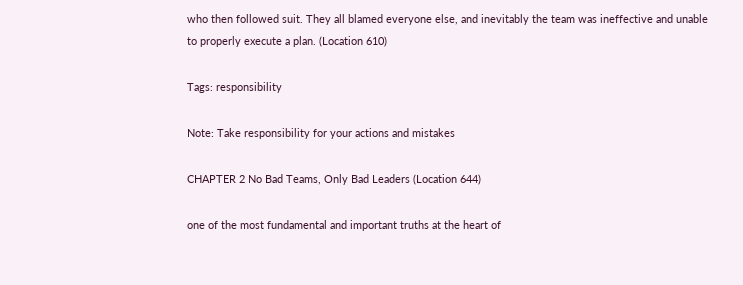who then followed suit. They all blamed everyone else, and inevitably the team was ineffective and unable to properly execute a plan. (Location 610)

Tags: responsibility

Note: Take responsibility for your actions and mistakes

CHAPTER 2 No Bad Teams, Only Bad Leaders (Location 644)

one of the most fundamental and important truths at the heart of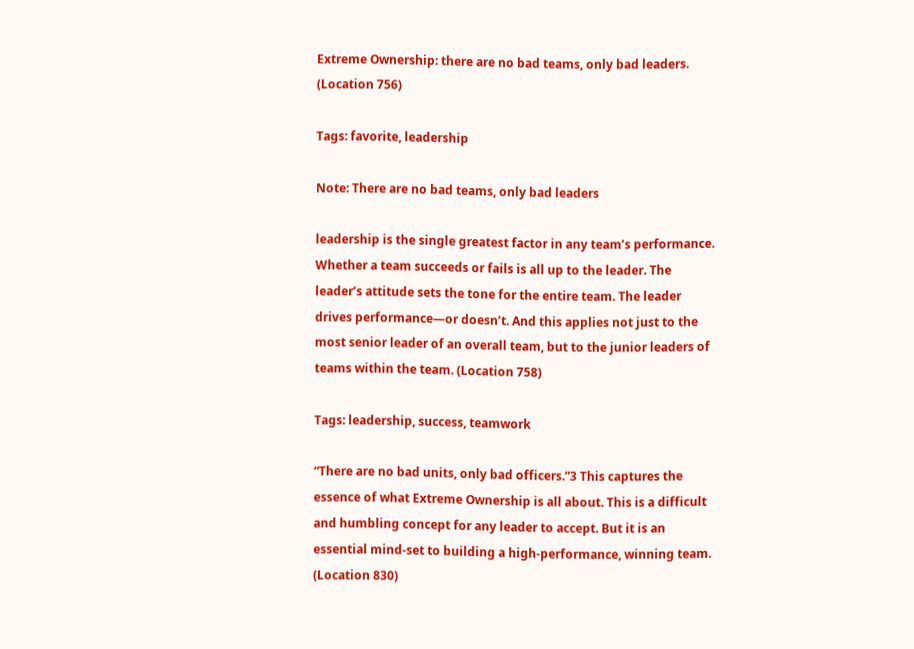Extreme Ownership: there are no bad teams, only bad leaders. (Location 756)

Tags: favorite, leadership

Note: There are no bad teams, only bad leaders

leadership is the single greatest factor in any team’s performance. Whether a team succeeds or fails is all up to the leader. The leader’s attitude sets the tone for the entire team. The leader drives performance—or doesn’t. And this applies not just to the most senior leader of an overall team, but to the junior leaders of teams within the team. (Location 758)

Tags: leadership, success, teamwork

“There are no bad units, only bad officers.”3 This captures the essence of what Extreme Ownership is all about. This is a difficult and humbling concept for any leader to accept. But it is an essential mind-set to building a high-performance, winning team. (Location 830)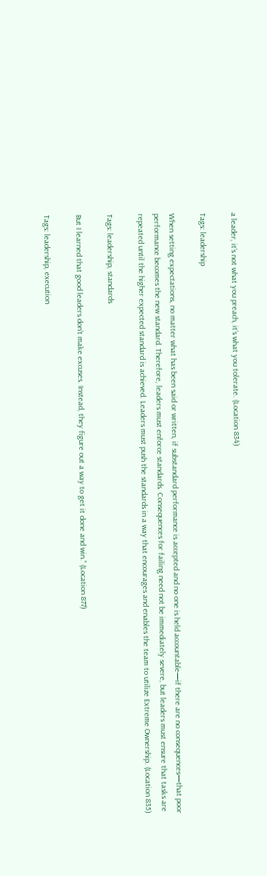a leader, it’s not what you preach, it’s what you tolerate. (Location 834)

Tags: leadership

When setting expectations, no matter what has been said or written, if substandard performance is accepted and no one is held accountable—if there are no consequences—that poor performance becomes the new standard. Therefore, leaders must enforce standards. Consequences for failing need not be immediately severe, but leaders must ensure that tasks are repeated until the higher expected standard is achieved. Leaders must push the standards in a way that encourages and enables the team to utilize Extreme Ownership. (Location 835)

Tags: leadership, standards

But I learned that good leaders don’t make excuses. Instead, they figure out a way to get it done and win.” (Location 877)

Tags: leadership, execution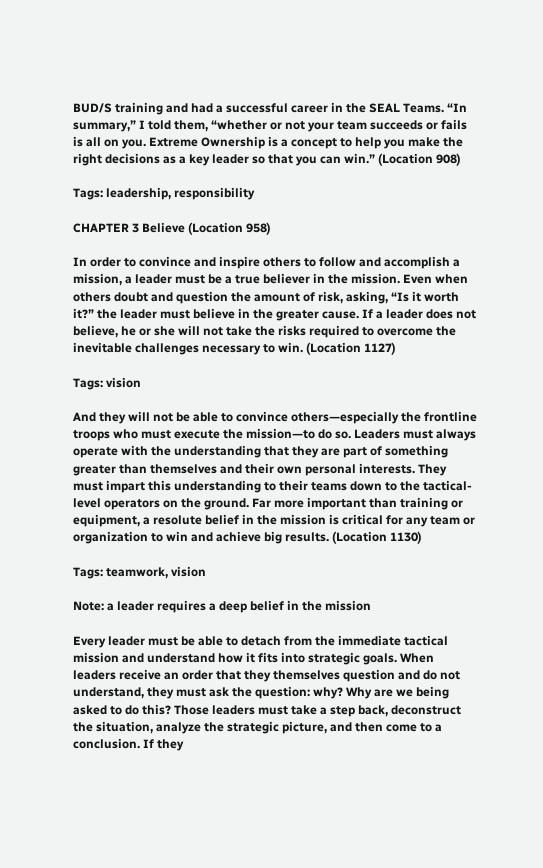BUD/S training and had a successful career in the SEAL Teams. “In summary,” I told them, “whether or not your team succeeds or fails is all on you. Extreme Ownership is a concept to help you make the right decisions as a key leader so that you can win.” (Location 908)

Tags: leadership, responsibility

CHAPTER 3 Believe (Location 958)

In order to convince and inspire others to follow and accomplish a mission, a leader must be a true believer in the mission. Even when others doubt and question the amount of risk, asking, “Is it worth it?” the leader must believe in the greater cause. If a leader does not believe, he or she will not take the risks required to overcome the inevitable challenges necessary to win. (Location 1127)

Tags: vision

And they will not be able to convince others—especially the frontline troops who must execute the mission—to do so. Leaders must always operate with the understanding that they are part of something greater than themselves and their own personal interests. They must impart this understanding to their teams down to the tactical-level operators on the ground. Far more important than training or equipment, a resolute belief in the mission is critical for any team or organization to win and achieve big results. (Location 1130)

Tags: teamwork, vision

Note: a leader requires a deep belief in the mission

Every leader must be able to detach from the immediate tactical mission and understand how it fits into strategic goals. When leaders receive an order that they themselves question and do not understand, they must ask the question: why? Why are we being asked to do this? Those leaders must take a step back, deconstruct the situation, analyze the strategic picture, and then come to a conclusion. If they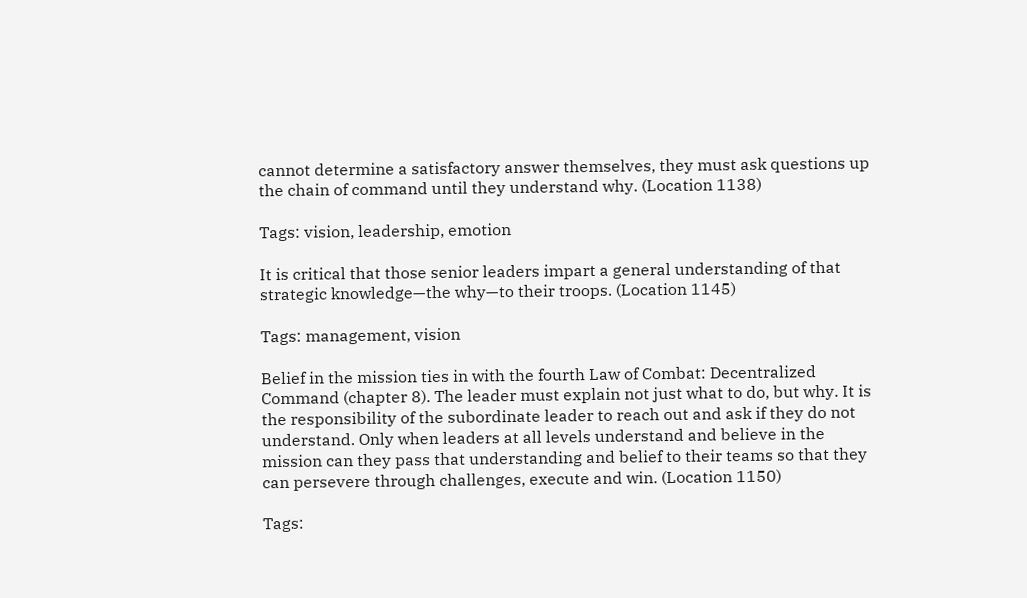cannot determine a satisfactory answer themselves, they must ask questions up the chain of command until they understand why. (Location 1138)

Tags: vision, leadership, emotion

It is critical that those senior leaders impart a general understanding of that strategic knowledge—the why—to their troops. (Location 1145)

Tags: management, vision

Belief in the mission ties in with the fourth Law of Combat: Decentralized Command (chapter 8). The leader must explain not just what to do, but why. It is the responsibility of the subordinate leader to reach out and ask if they do not understand. Only when leaders at all levels understand and believe in the mission can they pass that understanding and belief to their teams so that they can persevere through challenges, execute and win. (Location 1150)

Tags: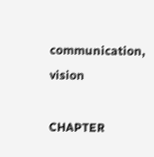communication, vision

CHAPTER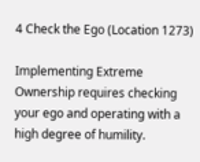4 Check the Ego (Location 1273)

Implementing Extreme Ownership requires checking your ego and operating with a high degree of humility.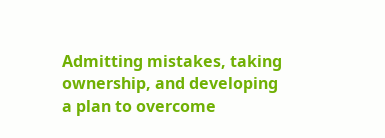Admitting mistakes, taking ownership, and developing a plan to overcome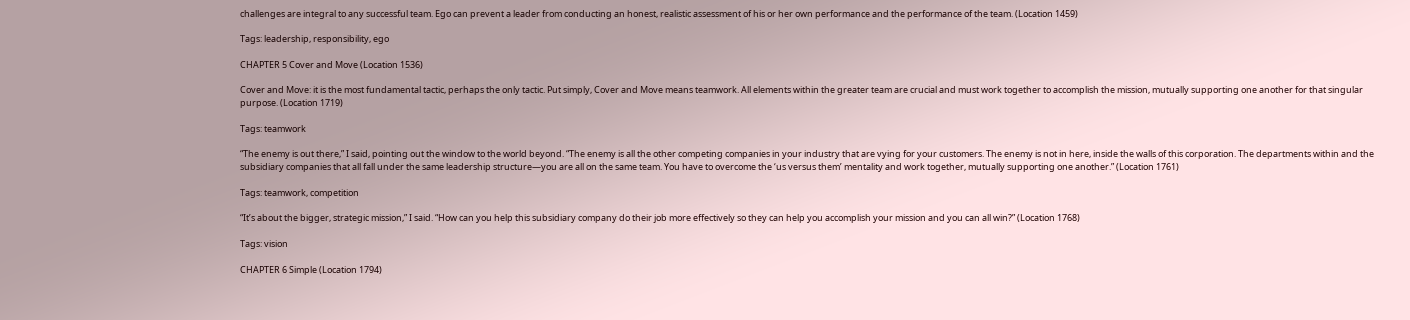challenges are integral to any successful team. Ego can prevent a leader from conducting an honest, realistic assessment of his or her own performance and the performance of the team. (Location 1459)

Tags: leadership, responsibility, ego

CHAPTER 5 Cover and Move (Location 1536)

Cover and Move: it is the most fundamental tactic, perhaps the only tactic. Put simply, Cover and Move means teamwork. All elements within the greater team are crucial and must work together to accomplish the mission, mutually supporting one another for that singular purpose. (Location 1719)

Tags: teamwork

“The enemy is out there,” I said, pointing out the window to the world beyond. “The enemy is all the other competing companies in your industry that are vying for your customers. The enemy is not in here, inside the walls of this corporation. The departments within and the subsidiary companies that all fall under the same leadership structure—you are all on the same team. You have to overcome the ‘us versus them’ mentality and work together, mutually supporting one another.” (Location 1761)

Tags: teamwork, competition

“It’s about the bigger, strategic mission,” I said. “How can you help this subsidiary company do their job more effectively so they can help you accomplish your mission and you can all win?” (Location 1768)

Tags: vision

CHAPTER 6 Simple (Location 1794)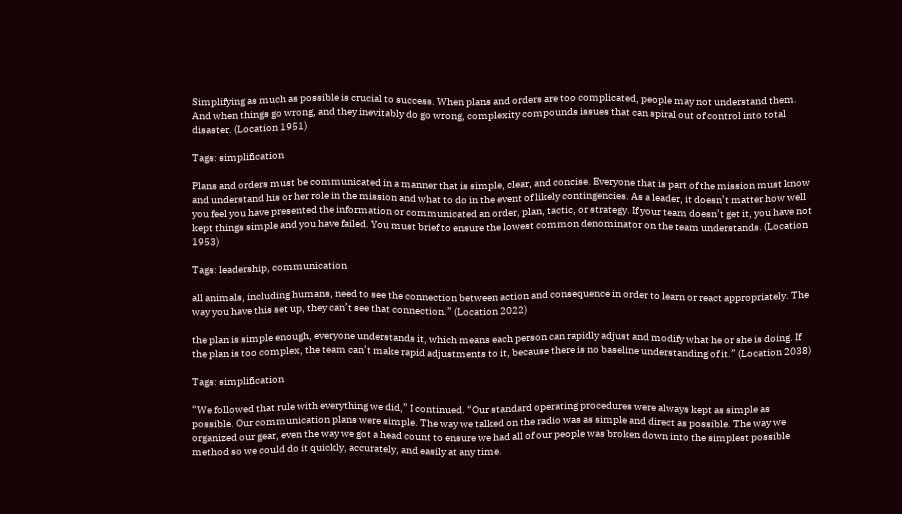Simplifying as much as possible is crucial to success. When plans and orders are too complicated, people may not understand them. And when things go wrong, and they inevitably do go wrong, complexity compounds issues that can spiral out of control into total disaster. (Location 1951)

Tags: simplification

Plans and orders must be communicated in a manner that is simple, clear, and concise. Everyone that is part of the mission must know and understand his or her role in the mission and what to do in the event of likely contingencies. As a leader, it doesn’t matter how well you feel you have presented the information or communicated an order, plan, tactic, or strategy. If your team doesn’t get it, you have not kept things simple and you have failed. You must brief to ensure the lowest common denominator on the team understands. (Location 1953)

Tags: leadership, communication

all animals, including humans, need to see the connection between action and consequence in order to learn or react appropriately. The way you have this set up, they can’t see that connection.” (Location 2022)

the plan is simple enough, everyone understands it, which means each person can rapidly adjust and modify what he or she is doing. If the plan is too complex, the team can’t make rapid adjustments to it, because there is no baseline understanding of it.” (Location 2038)

Tags: simplification

“We followed that rule with everything we did,” I continued. “Our standard operating procedures were always kept as simple as possible. Our communication plans were simple. The way we talked on the radio was as simple and direct as possible. The way we organized our gear, even the way we got a head count to ensure we had all of our people was broken down into the simplest possible method so we could do it quickly, accurately, and easily at any time.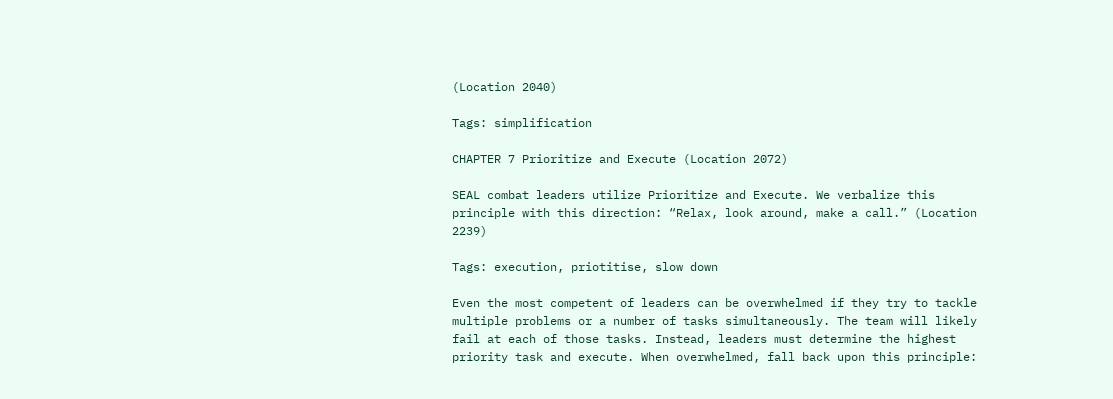(Location 2040)

Tags: simplification

CHAPTER 7 Prioritize and Execute (Location 2072)

SEAL combat leaders utilize Prioritize and Execute. We verbalize this principle with this direction: “Relax, look around, make a call.” (Location 2239)

Tags: execution, priotitise, slow down

Even the most competent of leaders can be overwhelmed if they try to tackle multiple problems or a number of tasks simultaneously. The team will likely fail at each of those tasks. Instead, leaders must determine the highest priority task and execute. When overwhelmed, fall back upon this principle: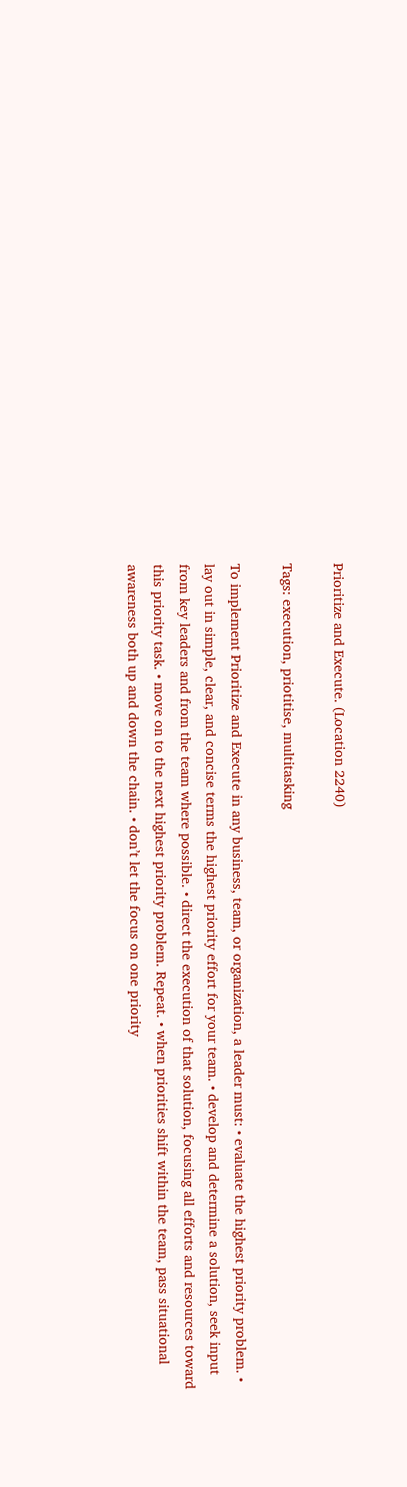Prioritize and Execute. (Location 2240)

Tags: execution, priotitise, multitasking

To implement Prioritize and Execute in any business, team, or organization, a leader must: • evaluate the highest priority problem. • lay out in simple, clear, and concise terms the highest priority effort for your team. • develop and determine a solution, seek input from key leaders and from the team where possible. • direct the execution of that solution, focusing all efforts and resources toward this priority task. • move on to the next highest priority problem. Repeat. • when priorities shift within the team, pass situational awareness both up and down the chain. • don’t let the focus on one priority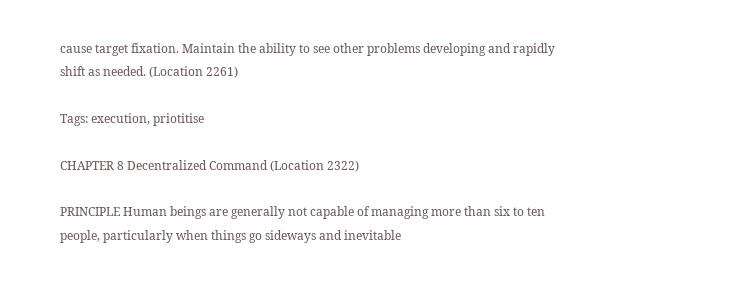cause target fixation. Maintain the ability to see other problems developing and rapidly shift as needed. (Location 2261)

Tags: execution, priotitise

CHAPTER 8 Decentralized Command (Location 2322)

PRINCIPLE Human beings are generally not capable of managing more than six to ten people, particularly when things go sideways and inevitable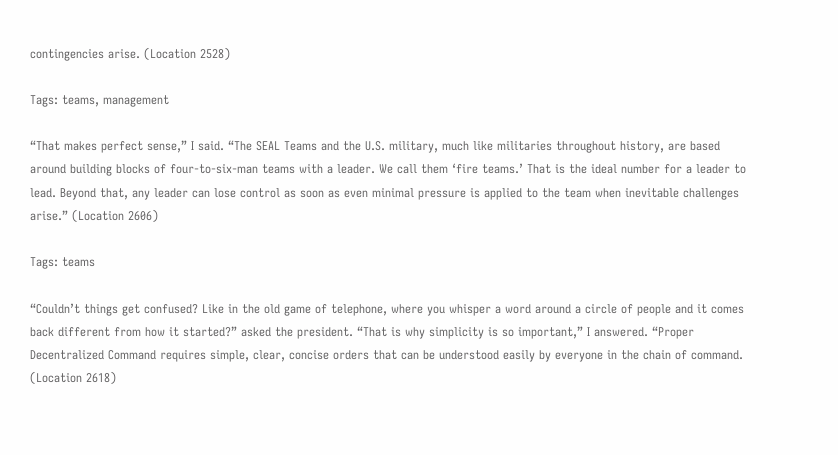contingencies arise. (Location 2528)

Tags: teams, management

“That makes perfect sense,” I said. “The SEAL Teams and the U.S. military, much like militaries throughout history, are based around building blocks of four-to-six-man teams with a leader. We call them ‘fire teams.’ That is the ideal number for a leader to lead. Beyond that, any leader can lose control as soon as even minimal pressure is applied to the team when inevitable challenges arise.” (Location 2606)

Tags: teams

“Couldn’t things get confused? Like in the old game of telephone, where you whisper a word around a circle of people and it comes back different from how it started?” asked the president. “That is why simplicity is so important,” I answered. “Proper Decentralized Command requires simple, clear, concise orders that can be understood easily by everyone in the chain of command. (Location 2618)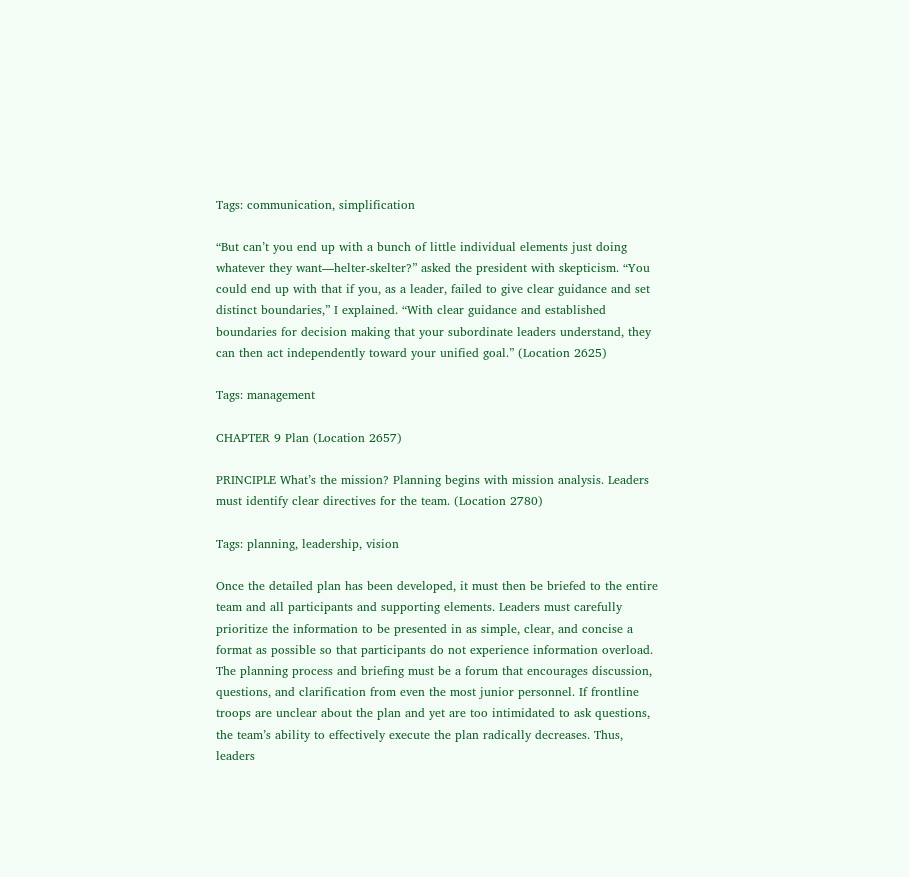Tags: communication, simplification

“But can’t you end up with a bunch of little individual elements just doing whatever they want—helter-skelter?” asked the president with skepticism. “You could end up with that if you, as a leader, failed to give clear guidance and set distinct boundaries,” I explained. “With clear guidance and established boundaries for decision making that your subordinate leaders understand, they can then act independently toward your unified goal.” (Location 2625)

Tags: management

CHAPTER 9 Plan (Location 2657)

PRINCIPLE What’s the mission? Planning begins with mission analysis. Leaders must identify clear directives for the team. (Location 2780)

Tags: planning, leadership, vision

Once the detailed plan has been developed, it must then be briefed to the entire team and all participants and supporting elements. Leaders must carefully prioritize the information to be presented in as simple, clear, and concise a format as possible so that participants do not experience information overload. The planning process and briefing must be a forum that encourages discussion, questions, and clarification from even the most junior personnel. If frontline troops are unclear about the plan and yet are too intimidated to ask questions, the team’s ability to effectively execute the plan radically decreases. Thus, leaders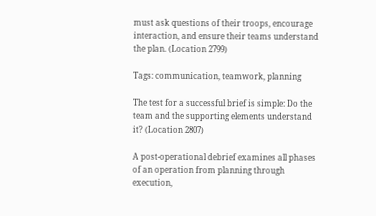must ask questions of their troops, encourage interaction, and ensure their teams understand the plan. (Location 2799)

Tags: communication, teamwork, planning

The test for a successful brief is simple: Do the team and the supporting elements understand it? (Location 2807)

A post-operational debrief examines all phases of an operation from planning through execution,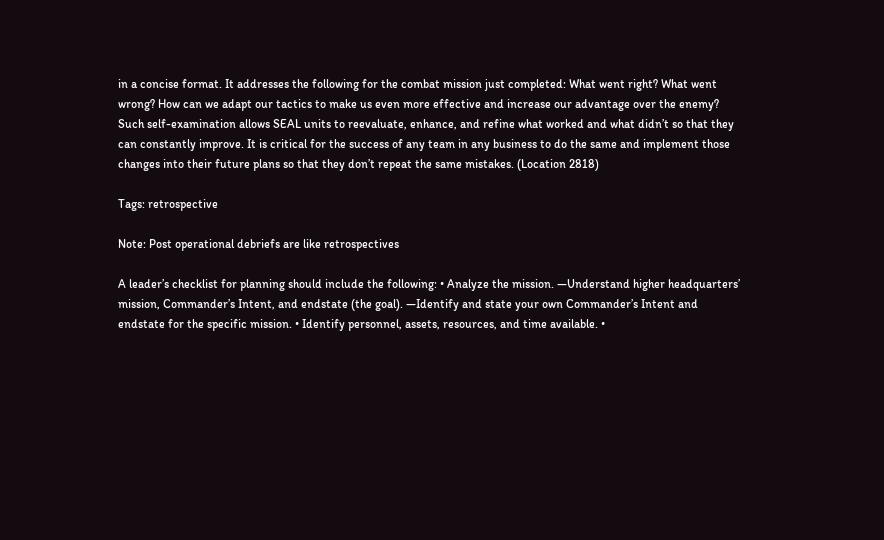in a concise format. It addresses the following for the combat mission just completed: What went right? What went wrong? How can we adapt our tactics to make us even more effective and increase our advantage over the enemy? Such self-examination allows SEAL units to reevaluate, enhance, and refine what worked and what didn’t so that they can constantly improve. It is critical for the success of any team in any business to do the same and implement those changes into their future plans so that they don’t repeat the same mistakes. (Location 2818)

Tags: retrospective

Note: Post operational debriefs are like retrospectives

A leader’s checklist for planning should include the following: • Analyze the mission. —Understand higher headquarters’ mission, Commander’s Intent, and endstate (the goal). —Identify and state your own Commander’s Intent and endstate for the specific mission. • Identify personnel, assets, resources, and time available. •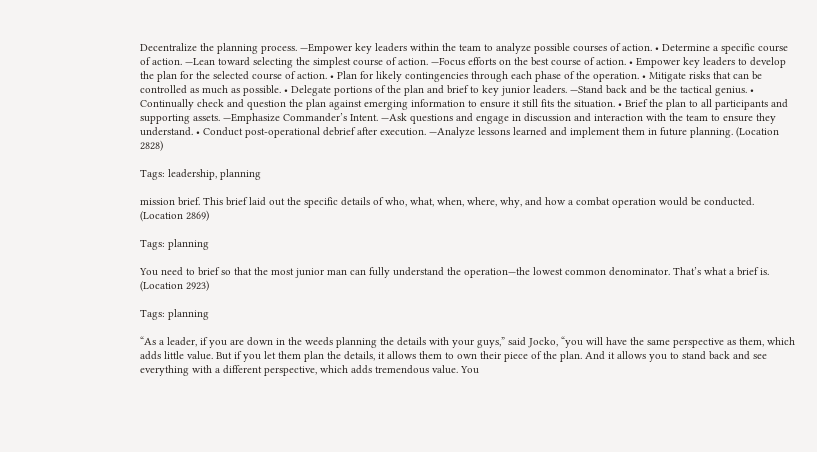Decentralize the planning process. —Empower key leaders within the team to analyze possible courses of action. • Determine a specific course of action. —Lean toward selecting the simplest course of action. —Focus efforts on the best course of action. • Empower key leaders to develop the plan for the selected course of action. • Plan for likely contingencies through each phase of the operation. • Mitigate risks that can be controlled as much as possible. • Delegate portions of the plan and brief to key junior leaders. —Stand back and be the tactical genius. • Continually check and question the plan against emerging information to ensure it still fits the situation. • Brief the plan to all participants and supporting assets. —Emphasize Commander’s Intent. —Ask questions and engage in discussion and interaction with the team to ensure they understand. • Conduct post-operational debrief after execution. —Analyze lessons learned and implement them in future planning. (Location 2828)

Tags: leadership, planning

mission brief. This brief laid out the specific details of who, what, when, where, why, and how a combat operation would be conducted. (Location 2869)

Tags: planning

You need to brief so that the most junior man can fully understand the operation—the lowest common denominator. That’s what a brief is. (Location 2923)

Tags: planning

“As a leader, if you are down in the weeds planning the details with your guys,” said Jocko, “you will have the same perspective as them, which adds little value. But if you let them plan the details, it allows them to own their piece of the plan. And it allows you to stand back and see everything with a different perspective, which adds tremendous value. You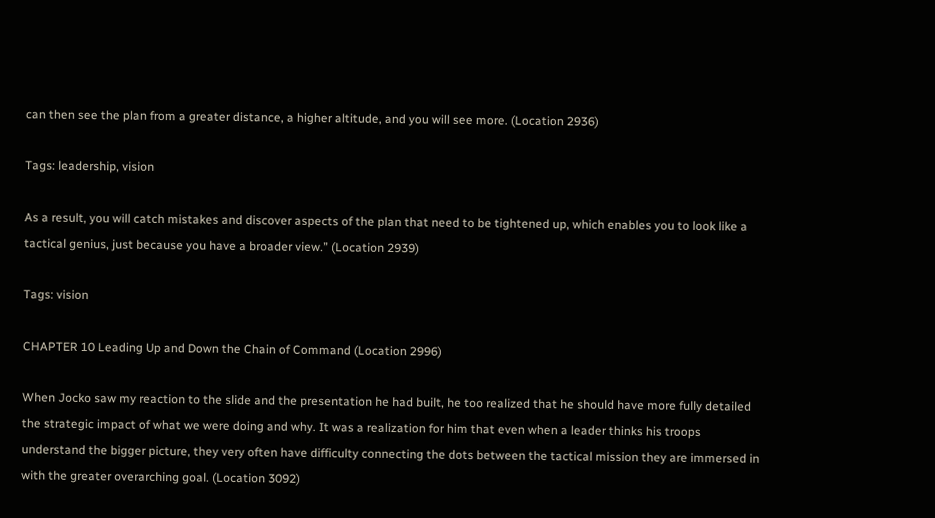can then see the plan from a greater distance, a higher altitude, and you will see more. (Location 2936)

Tags: leadership, vision

As a result, you will catch mistakes and discover aspects of the plan that need to be tightened up, which enables you to look like a tactical genius, just because you have a broader view.” (Location 2939)

Tags: vision

CHAPTER 10 Leading Up and Down the Chain of Command (Location 2996)

When Jocko saw my reaction to the slide and the presentation he had built, he too realized that he should have more fully detailed the strategic impact of what we were doing and why. It was a realization for him that even when a leader thinks his troops understand the bigger picture, they very often have difficulty connecting the dots between the tactical mission they are immersed in with the greater overarching goal. (Location 3092)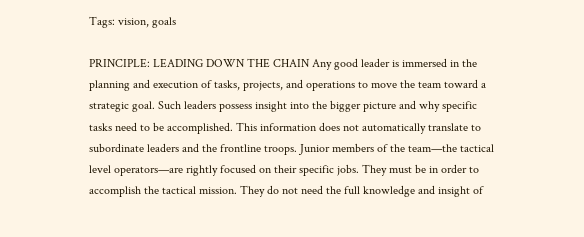Tags: vision, goals

PRINCIPLE: LEADING DOWN THE CHAIN Any good leader is immersed in the planning and execution of tasks, projects, and operations to move the team toward a strategic goal. Such leaders possess insight into the bigger picture and why specific tasks need to be accomplished. This information does not automatically translate to subordinate leaders and the frontline troops. Junior members of the team—the tactical level operators—are rightly focused on their specific jobs. They must be in order to accomplish the tactical mission. They do not need the full knowledge and insight of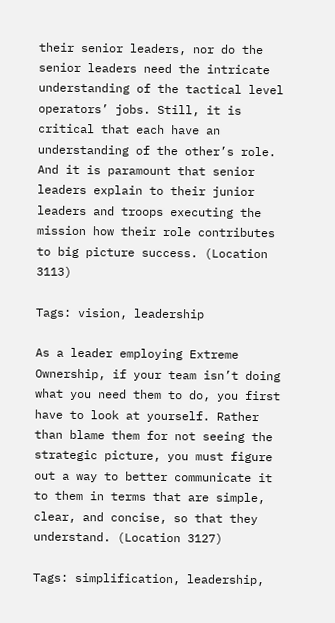their senior leaders, nor do the senior leaders need the intricate understanding of the tactical level operators’ jobs. Still, it is critical that each have an understanding of the other’s role. And it is paramount that senior leaders explain to their junior leaders and troops executing the mission how their role contributes to big picture success. (Location 3113)

Tags: vision, leadership

As a leader employing Extreme Ownership, if your team isn’t doing what you need them to do, you first have to look at yourself. Rather than blame them for not seeing the strategic picture, you must figure out a way to better communicate it to them in terms that are simple, clear, and concise, so that they understand. (Location 3127)

Tags: simplification, leadership,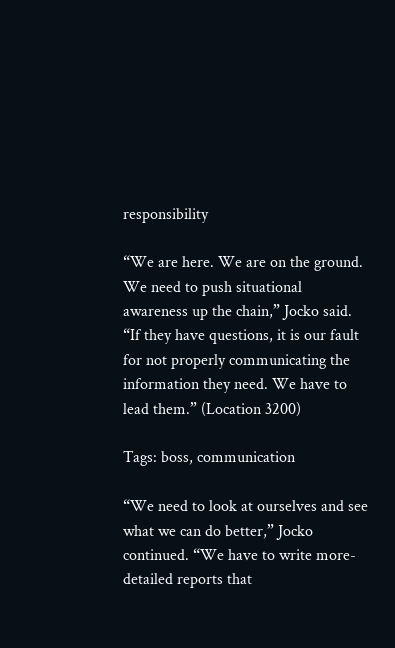responsibility

“We are here. We are on the ground. We need to push situational awareness up the chain,” Jocko said. “If they have questions, it is our fault for not properly communicating the information they need. We have to lead them.” (Location 3200)

Tags: boss, communication

“We need to look at ourselves and see what we can do better,” Jocko continued. “We have to write more-detailed reports that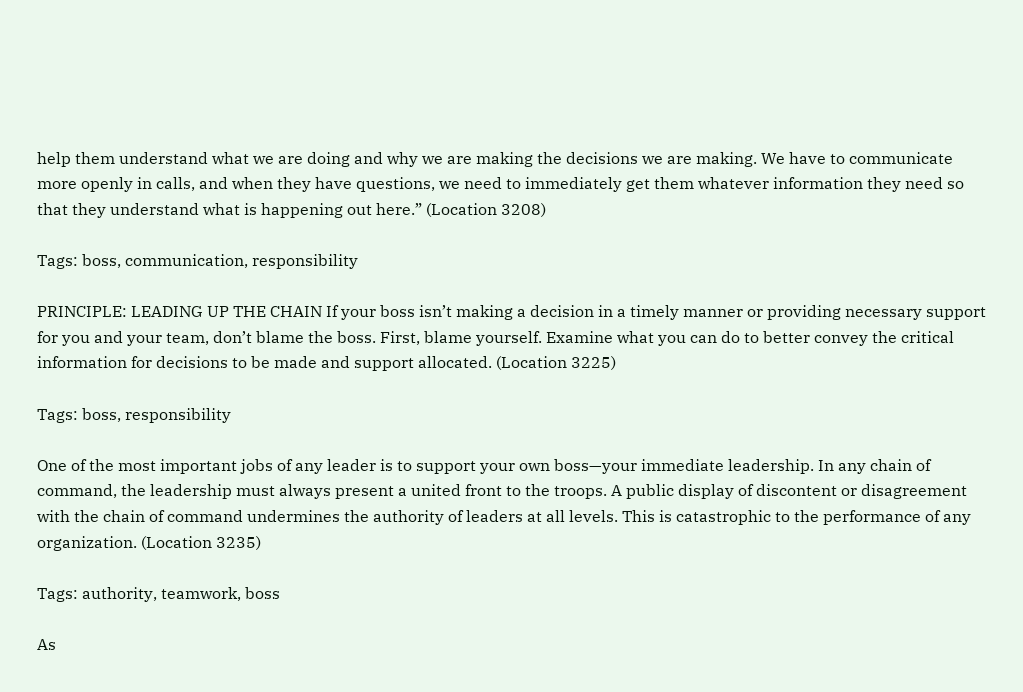help them understand what we are doing and why we are making the decisions we are making. We have to communicate more openly in calls, and when they have questions, we need to immediately get them whatever information they need so that they understand what is happening out here.” (Location 3208)

Tags: boss, communication, responsibility

PRINCIPLE: LEADING UP THE CHAIN If your boss isn’t making a decision in a timely manner or providing necessary support for you and your team, don’t blame the boss. First, blame yourself. Examine what you can do to better convey the critical information for decisions to be made and support allocated. (Location 3225)

Tags: boss, responsibility

One of the most important jobs of any leader is to support your own boss—your immediate leadership. In any chain of command, the leadership must always present a united front to the troops. A public display of discontent or disagreement with the chain of command undermines the authority of leaders at all levels. This is catastrophic to the performance of any organization. (Location 3235)

Tags: authority, teamwork, boss

As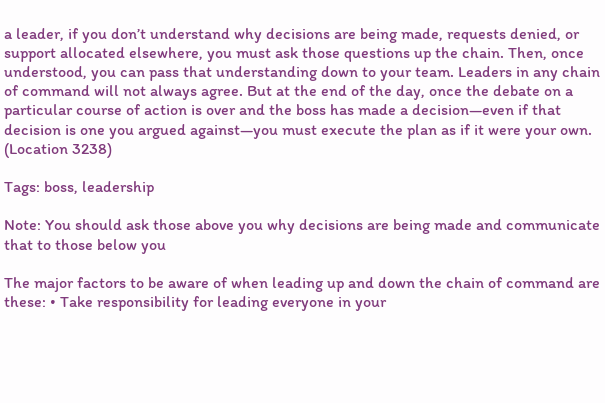a leader, if you don’t understand why decisions are being made, requests denied, or support allocated elsewhere, you must ask those questions up the chain. Then, once understood, you can pass that understanding down to your team. Leaders in any chain of command will not always agree. But at the end of the day, once the debate on a particular course of action is over and the boss has made a decision—even if that decision is one you argued against—you must execute the plan as if it were your own. (Location 3238)

Tags: boss, leadership

Note: You should ask those above you why decisions are being made and communicate that to those below you

The major factors to be aware of when leading up and down the chain of command are these: • Take responsibility for leading everyone in your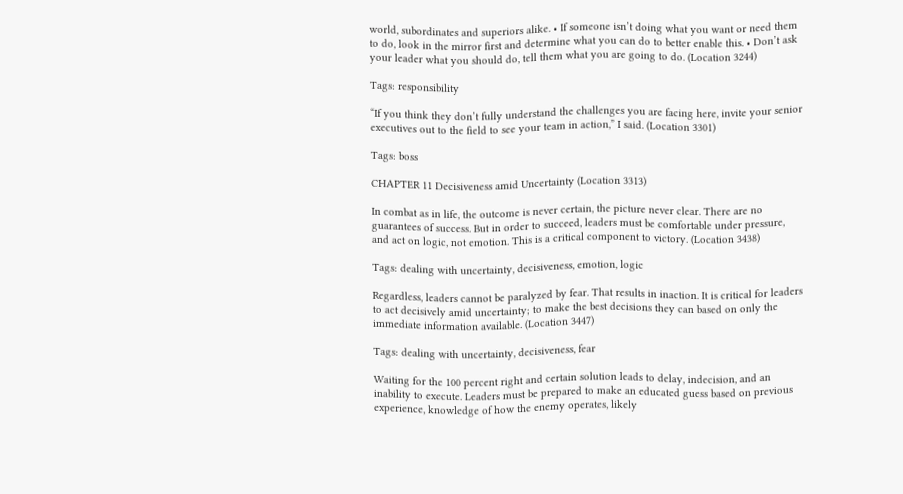world, subordinates and superiors alike. • If someone isn’t doing what you want or need them to do, look in the mirror first and determine what you can do to better enable this. • Don’t ask your leader what you should do, tell them what you are going to do. (Location 3244)

Tags: responsibility

“If you think they don’t fully understand the challenges you are facing here, invite your senior executives out to the field to see your team in action,” I said. (Location 3301)

Tags: boss

CHAPTER 11 Decisiveness amid Uncertainty (Location 3313)

In combat as in life, the outcome is never certain, the picture never clear. There are no guarantees of success. But in order to succeed, leaders must be comfortable under pressure, and act on logic, not emotion. This is a critical component to victory. (Location 3438)

Tags: dealing with uncertainty, decisiveness, emotion, logic

Regardless, leaders cannot be paralyzed by fear. That results in inaction. It is critical for leaders to act decisively amid uncertainty; to make the best decisions they can based on only the immediate information available. (Location 3447)

Tags: dealing with uncertainty, decisiveness, fear

Waiting for the 100 percent right and certain solution leads to delay, indecision, and an inability to execute. Leaders must be prepared to make an educated guess based on previous experience, knowledge of how the enemy operates, likely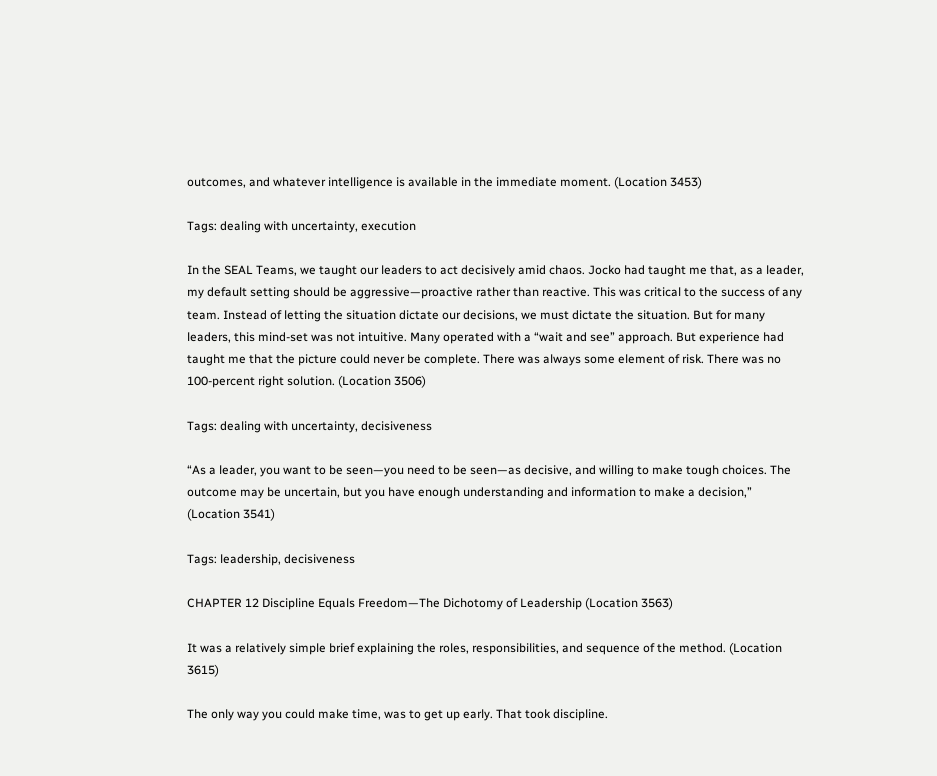outcomes, and whatever intelligence is available in the immediate moment. (Location 3453)

Tags: dealing with uncertainty, execution

In the SEAL Teams, we taught our leaders to act decisively amid chaos. Jocko had taught me that, as a leader, my default setting should be aggressive—proactive rather than reactive. This was critical to the success of any team. Instead of letting the situation dictate our decisions, we must dictate the situation. But for many leaders, this mind-set was not intuitive. Many operated with a “wait and see” approach. But experience had taught me that the picture could never be complete. There was always some element of risk. There was no 100-percent right solution. (Location 3506)

Tags: dealing with uncertainty, decisiveness

“As a leader, you want to be seen—you need to be seen—as decisive, and willing to make tough choices. The outcome may be uncertain, but you have enough understanding and information to make a decision,” (Location 3541)

Tags: leadership, decisiveness

CHAPTER 12 Discipline Equals Freedom—The Dichotomy of Leadership (Location 3563)

It was a relatively simple brief explaining the roles, responsibilities, and sequence of the method. (Location 3615)

The only way you could make time, was to get up early. That took discipline.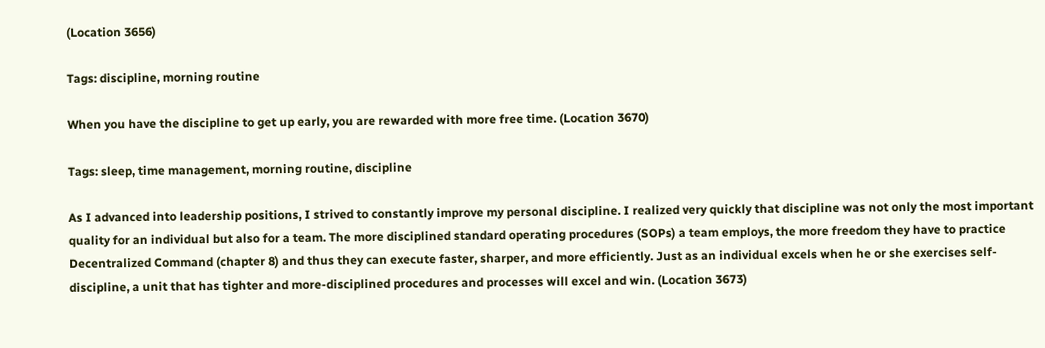(Location 3656)

Tags: discipline, morning routine

When you have the discipline to get up early, you are rewarded with more free time. (Location 3670)

Tags: sleep, time management, morning routine, discipline

As I advanced into leadership positions, I strived to constantly improve my personal discipline. I realized very quickly that discipline was not only the most important quality for an individual but also for a team. The more disciplined standard operating procedures (SOPs) a team employs, the more freedom they have to practice Decentralized Command (chapter 8) and thus they can execute faster, sharper, and more efficiently. Just as an individual excels when he or she exercises self-discipline, a unit that has tighter and more-disciplined procedures and processes will excel and win. (Location 3673)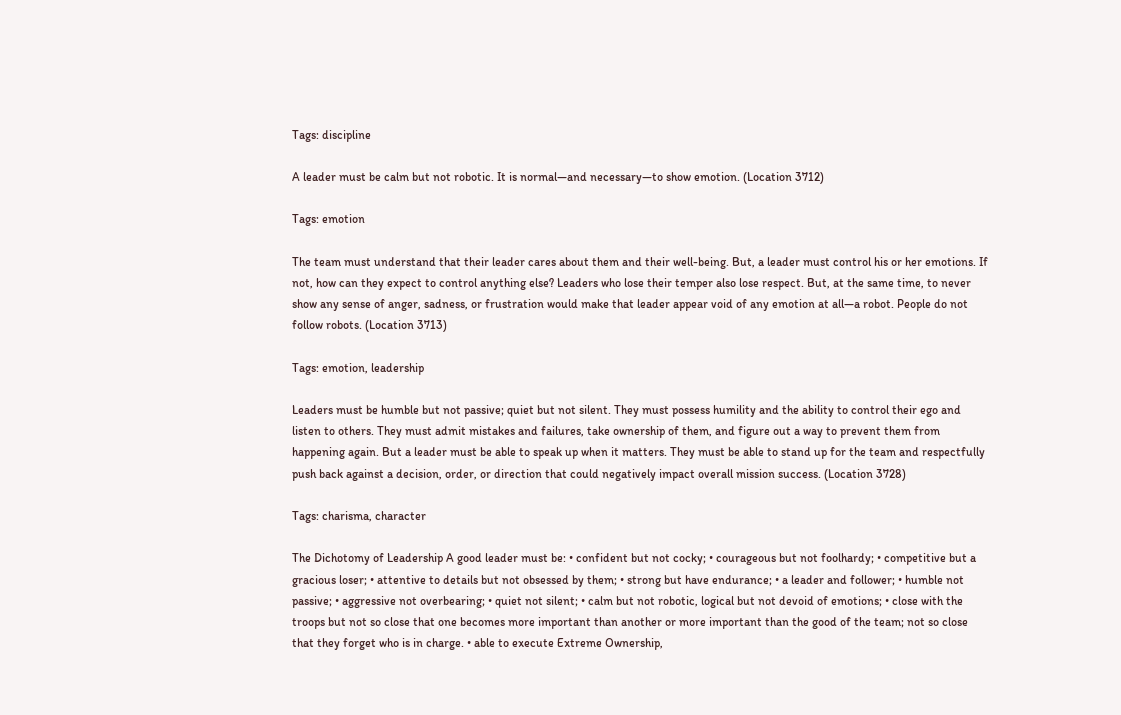Tags: discipline

A leader must be calm but not robotic. It is normal—and necessary—to show emotion. (Location 3712)

Tags: emotion

The team must understand that their leader cares about them and their well-being. But, a leader must control his or her emotions. If not, how can they expect to control anything else? Leaders who lose their temper also lose respect. But, at the same time, to never show any sense of anger, sadness, or frustration would make that leader appear void of any emotion at all—a robot. People do not follow robots. (Location 3713)

Tags: emotion, leadership

Leaders must be humble but not passive; quiet but not silent. They must possess humility and the ability to control their ego and listen to others. They must admit mistakes and failures, take ownership of them, and figure out a way to prevent them from happening again. But a leader must be able to speak up when it matters. They must be able to stand up for the team and respectfully push back against a decision, order, or direction that could negatively impact overall mission success. (Location 3728)

Tags: charisma, character

The Dichotomy of Leadership A good leader must be: • confident but not cocky; • courageous but not foolhardy; • competitive but a gracious loser; • attentive to details but not obsessed by them; • strong but have endurance; • a leader and follower; • humble not passive; • aggressive not overbearing; • quiet not silent; • calm but not robotic, logical but not devoid of emotions; • close with the troops but not so close that one becomes more important than another or more important than the good of the team; not so close that they forget who is in charge. • able to execute Extreme Ownership,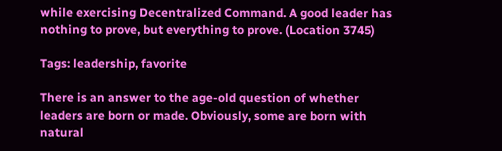while exercising Decentralized Command. A good leader has nothing to prove, but everything to prove. (Location 3745)

Tags: leadership, favorite

There is an answer to the age-old question of whether leaders are born or made. Obviously, some are born with natural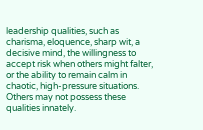leadership qualities, such as charisma, eloquence, sharp wit, a decisive mind, the willingness to accept risk when others might falter, or the ability to remain calm in chaotic, high-pressure situations. Others may not possess these qualities innately.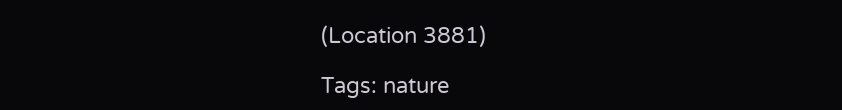(Location 3881)

Tags: nature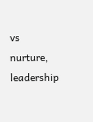vs nurture, leadership